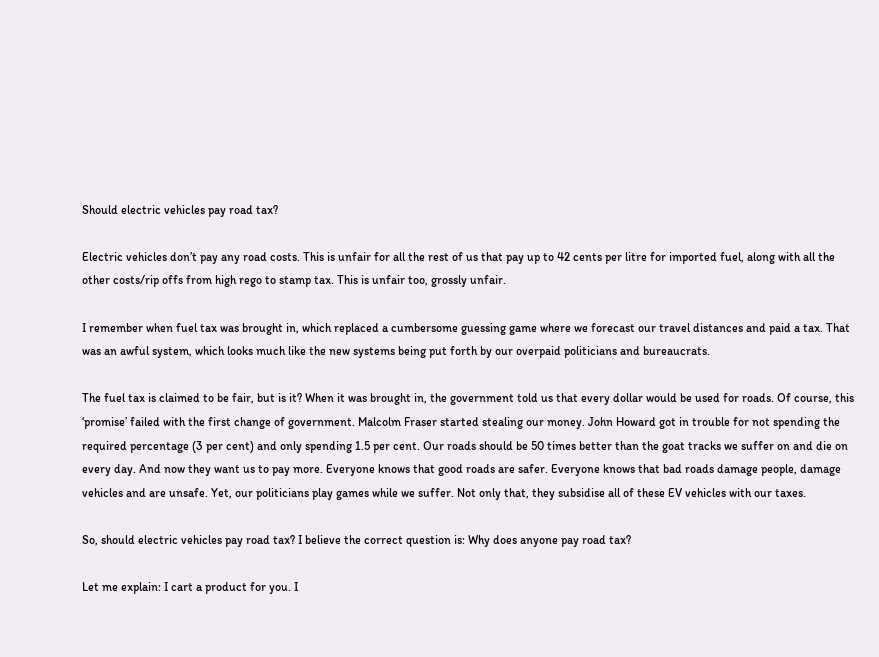Should electric vehicles pay road tax?

Electric vehicles don’t pay any road costs. This is unfair for all the rest of us that pay up to 42 cents per litre for imported fuel, along with all the other costs/rip offs from high rego to stamp tax. This is unfair too, grossly unfair.

I remember when fuel tax was brought in, which replaced a cumbersome guessing game where we forecast our travel distances and paid a tax. That was an awful system, which looks much like the new systems being put forth by our overpaid politicians and bureaucrats.

The fuel tax is claimed to be fair, but is it? When it was brought in, the government told us that every dollar would be used for roads. Of course, this ‘promise’ failed with the first change of government. Malcolm Fraser started stealing our money. John Howard got in trouble for not spending the required percentage (3 per cent) and only spending 1.5 per cent. Our roads should be 50 times better than the goat tracks we suffer on and die on every day. And now they want us to pay more. Everyone knows that good roads are safer. Everyone knows that bad roads damage people, damage vehicles and are unsafe. Yet, our politicians play games while we suffer. Not only that, they subsidise all of these EV vehicles with our taxes.

So, should electric vehicles pay road tax? I believe the correct question is: Why does anyone pay road tax?

Let me explain: I cart a product for you. I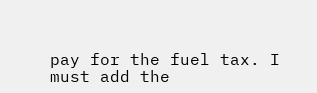pay for the fuel tax. I must add the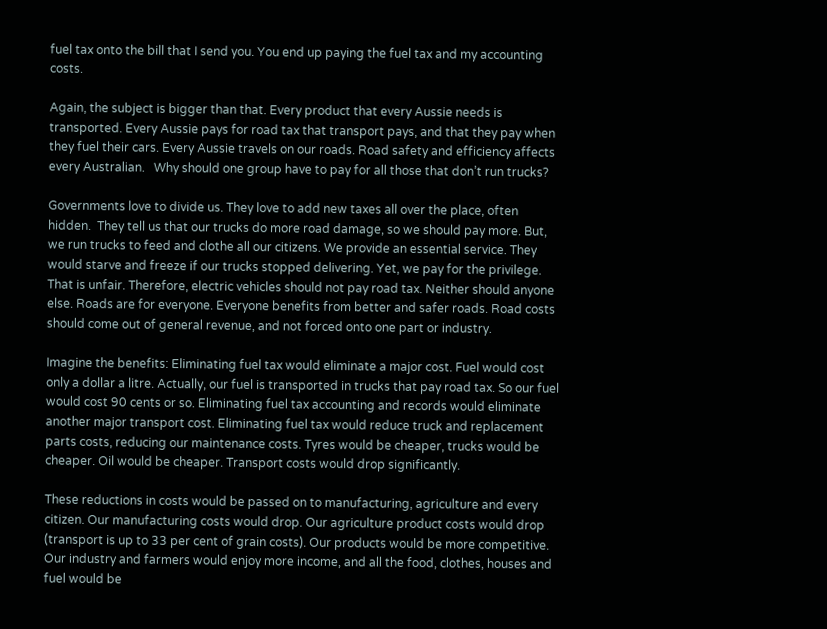fuel tax onto the bill that I send you. You end up paying the fuel tax and my accounting costs.

Again, the subject is bigger than that. Every product that every Aussie needs is transported. Every Aussie pays for road tax that transport pays, and that they pay when they fuel their cars. Every Aussie travels on our roads. Road safety and efficiency affects every Australian.   Why should one group have to pay for all those that don’t run trucks?

Governments love to divide us. They love to add new taxes all over the place, often hidden.  They tell us that our trucks do more road damage, so we should pay more. But, we run trucks to feed and clothe all our citizens. We provide an essential service. They would starve and freeze if our trucks stopped delivering. Yet, we pay for the privilege. That is unfair. Therefore, electric vehicles should not pay road tax. Neither should anyone else. Roads are for everyone. Everyone benefits from better and safer roads. Road costs should come out of general revenue, and not forced onto one part or industry.

Imagine the benefits: Eliminating fuel tax would eliminate a major cost. Fuel would cost only a dollar a litre. Actually, our fuel is transported in trucks that pay road tax. So our fuel would cost 90 cents or so. Eliminating fuel tax accounting and records would eliminate another major transport cost. Eliminating fuel tax would reduce truck and replacement parts costs, reducing our maintenance costs. Tyres would be cheaper, trucks would be cheaper. Oil would be cheaper. Transport costs would drop significantly.

These reductions in costs would be passed on to manufacturing, agriculture and every citizen. Our manufacturing costs would drop. Our agriculture product costs would drop (transport is up to 33 per cent of grain costs). Our products would be more competitive. Our industry and farmers would enjoy more income, and all the food, clothes, houses and fuel would be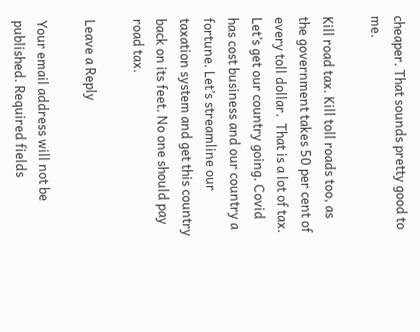cheaper. That sounds pretty good to me.

Kill road tax. Kill toll roads too, as the government takes 50 per cent of every toll dollar.  That is a lot of tax. Let’s get our country going. Covid has cost business and our country a fortune. Let’s streamline our taxation system and get this country back on its feet. No one should pay road tax.

Leave a Reply

Your email address will not be published. Required fields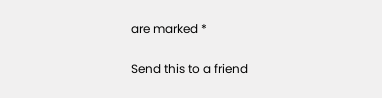are marked *

Send this to a friend